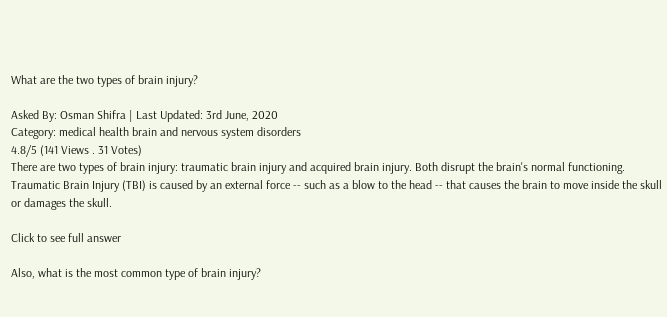What are the two types of brain injury?

Asked By: Osman Shifra | Last Updated: 3rd June, 2020
Category: medical health brain and nervous system disorders
4.8/5 (141 Views . 31 Votes)
There are two types of brain injury: traumatic brain injury and acquired brain injury. Both disrupt the brain's normal functioning. Traumatic Brain Injury (TBI) is caused by an external force -- such as a blow to the head -- that causes the brain to move inside the skull or damages the skull.

Click to see full answer

Also, what is the most common type of brain injury?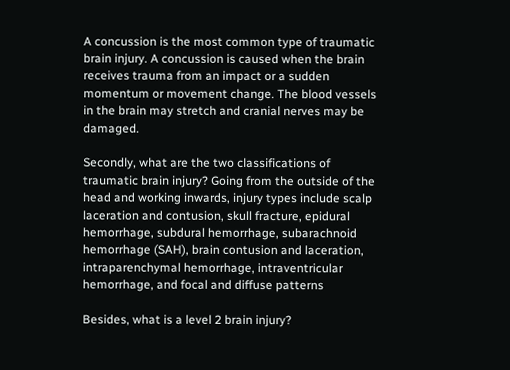A concussion is the most common type of traumatic brain injury. A concussion is caused when the brain receives trauma from an impact or a sudden momentum or movement change. The blood vessels in the brain may stretch and cranial nerves may be damaged.

Secondly, what are the two classifications of traumatic brain injury? Going from the outside of the head and working inwards, injury types include scalp laceration and contusion, skull fracture, epidural hemorrhage, subdural hemorrhage, subarachnoid hemorrhage (SAH), brain contusion and laceration, intraparenchymal hemorrhage, intraventricular hemorrhage, and focal and diffuse patterns

Besides, what is a level 2 brain injury?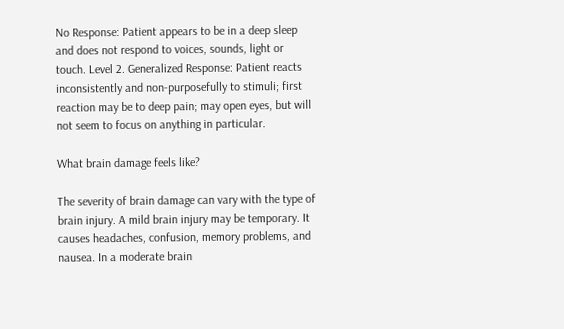No Response: Patient appears to be in a deep sleep and does not respond to voices, sounds, light or touch. Level 2. Generalized Response: Patient reacts inconsistently and non-purposefully to stimuli; first reaction may be to deep pain; may open eyes, but will not seem to focus on anything in particular.

What brain damage feels like?

The severity of brain damage can vary with the type of brain injury. A mild brain injury may be temporary. It causes headaches, confusion, memory problems, and nausea. In a moderate brain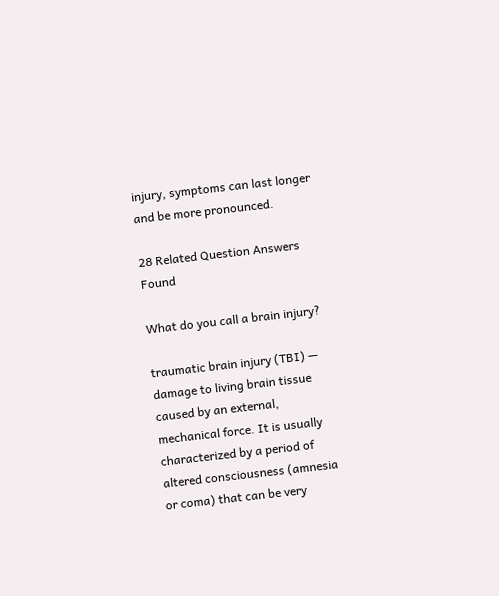injury, symptoms can last longer and be more pronounced.

28 Related Question Answers Found

What do you call a brain injury?

traumatic brain injury (TBI) — damage to living brain tissue caused by an external, mechanical force. It is usually characterized by a period of altered consciousness (amnesia or coma) that can be very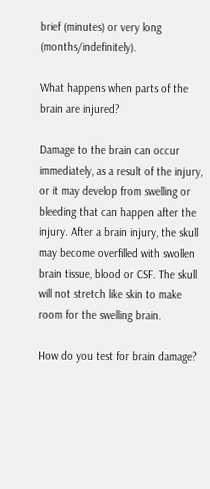brief (minutes) or very long (months/indefinitely).

What happens when parts of the brain are injured?

Damage to the brain can occur immediately, as a result of the injury, or it may develop from swelling or bleeding that can happen after the injury. After a brain injury, the skull may become overfilled with swollen brain tissue, blood or CSF. The skull will not stretch like skin to make room for the swelling brain.

How do you test for brain damage?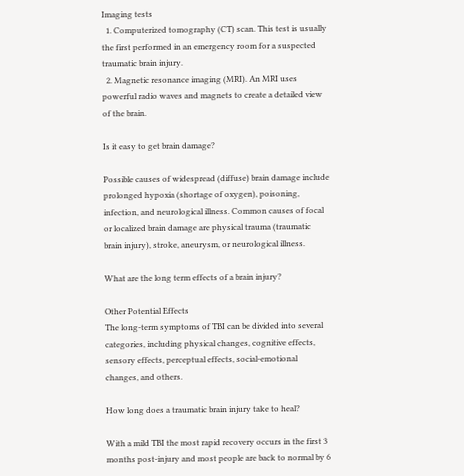Imaging tests
  1. Computerized tomography (CT) scan. This test is usually the first performed in an emergency room for a suspected traumatic brain injury.
  2. Magnetic resonance imaging (MRI). An MRI uses powerful radio waves and magnets to create a detailed view of the brain.

Is it easy to get brain damage?

Possible causes of widespread (diffuse) brain damage include prolonged hypoxia (shortage of oxygen), poisoning, infection, and neurological illness. Common causes of focal or localized brain damage are physical trauma (traumatic brain injury), stroke, aneurysm, or neurological illness.

What are the long term effects of a brain injury?

Other Potential Effects
The long-term symptoms of TBI can be divided into several categories, including physical changes, cognitive effects, sensory effects, perceptual effects, social-emotional changes, and others.

How long does a traumatic brain injury take to heal?

With a mild TBI the most rapid recovery occurs in the first 3 months post-injury and most people are back to normal by 6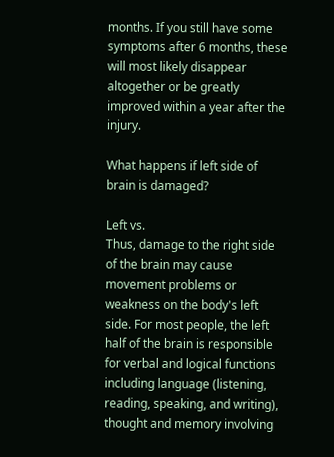months. If you still have some symptoms after 6 months, these will most likely disappear altogether or be greatly improved within a year after the injury.

What happens if left side of brain is damaged?

Left vs.
Thus, damage to the right side of the brain may cause movement problems or weakness on the body's left side. For most people, the left half of the brain is responsible for verbal and logical functions including language (listening, reading, speaking, and writing), thought and memory involving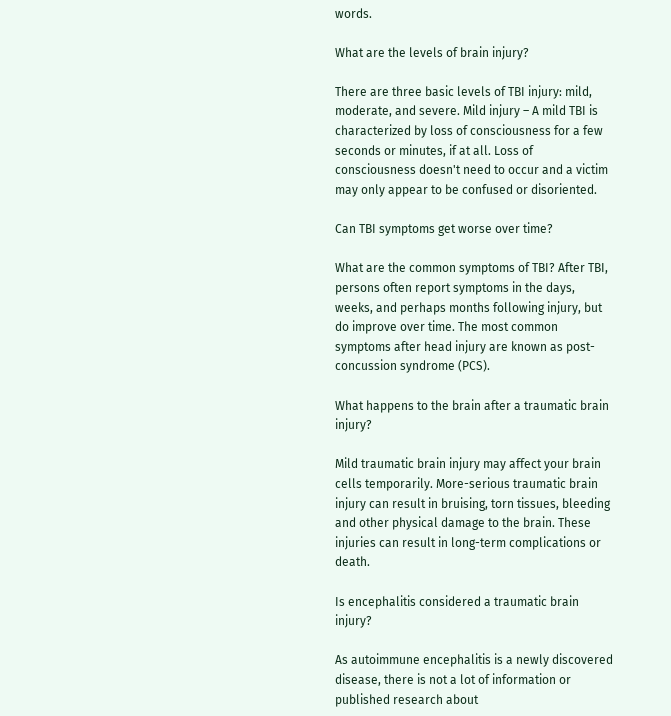words.

What are the levels of brain injury?

There are three basic levels of TBI injury: mild, moderate, and severe. Mild injury – A mild TBI is characterized by loss of consciousness for a few seconds or minutes, if at all. Loss of consciousness doesn't need to occur and a victim may only appear to be confused or disoriented.

Can TBI symptoms get worse over time?

What are the common symptoms of TBI? After TBI, persons often report symptoms in the days, weeks, and perhaps months following injury, but do improve over time. The most common symptoms after head injury are known as post-concussion syndrome (PCS).

What happens to the brain after a traumatic brain injury?

Mild traumatic brain injury may affect your brain cells temporarily. More-serious traumatic brain injury can result in bruising, torn tissues, bleeding and other physical damage to the brain. These injuries can result in long-term complications or death.

Is encephalitis considered a traumatic brain injury?

As autoimmune encephalitis is a newly discovered disease, there is not a lot of information or published research about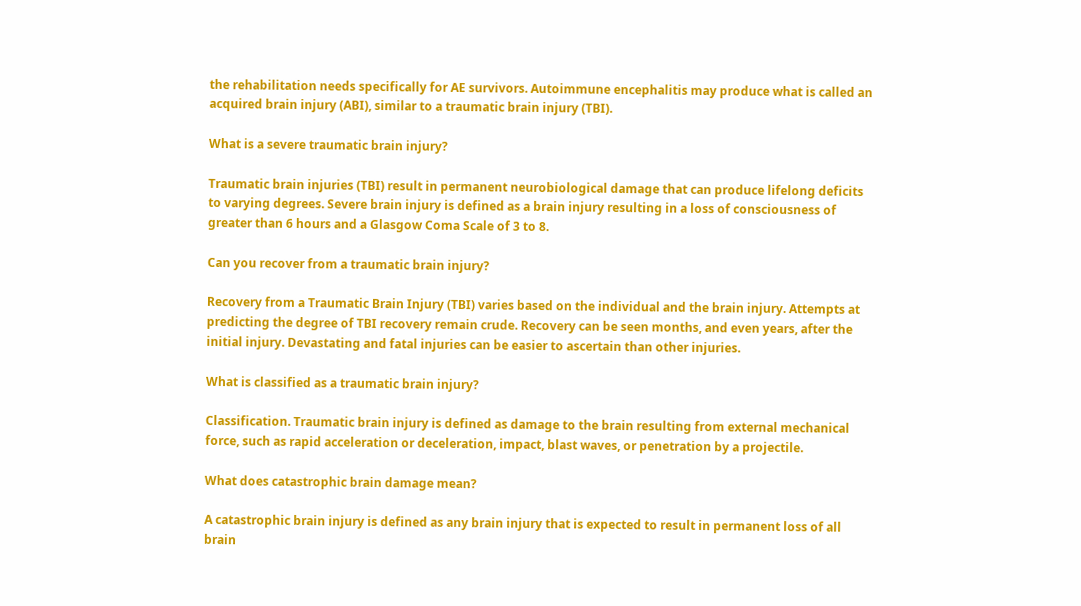the rehabilitation needs specifically for AE survivors. Autoimmune encephalitis may produce what is called an acquired brain injury (ABI), similar to a traumatic brain injury (TBI).

What is a severe traumatic brain injury?

Traumatic brain injuries (TBI) result in permanent neurobiological damage that can produce lifelong deficits to varying degrees. Severe brain injury is defined as a brain injury resulting in a loss of consciousness of greater than 6 hours and a Glasgow Coma Scale of 3 to 8.

Can you recover from a traumatic brain injury?

Recovery from a Traumatic Brain Injury (TBI) varies based on the individual and the brain injury. Attempts at predicting the degree of TBI recovery remain crude. Recovery can be seen months, and even years, after the initial injury. Devastating and fatal injuries can be easier to ascertain than other injuries.

What is classified as a traumatic brain injury?

Classification. Traumatic brain injury is defined as damage to the brain resulting from external mechanical force, such as rapid acceleration or deceleration, impact, blast waves, or penetration by a projectile.

What does catastrophic brain damage mean?

A catastrophic brain injury is defined as any brain injury that is expected to result in permanent loss of all brain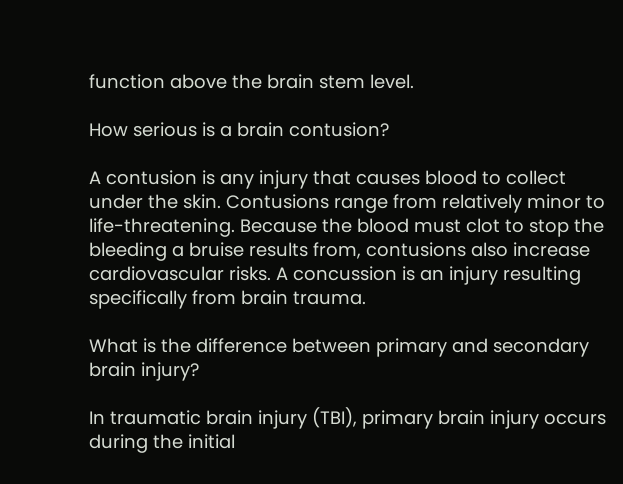function above the brain stem level.

How serious is a brain contusion?

A contusion is any injury that causes blood to collect under the skin. Contusions range from relatively minor to life-threatening. Because the blood must clot to stop the bleeding a bruise results from, contusions also increase cardiovascular risks. A concussion is an injury resulting specifically from brain trauma.

What is the difference between primary and secondary brain injury?

In traumatic brain injury (TBI), primary brain injury occurs during the initial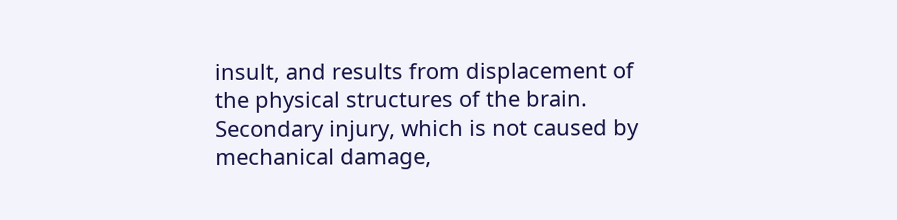insult, and results from displacement of the physical structures of the brain. Secondary injury, which is not caused by mechanical damage,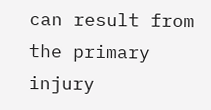can result from the primary injury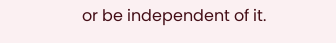or be independent of it.